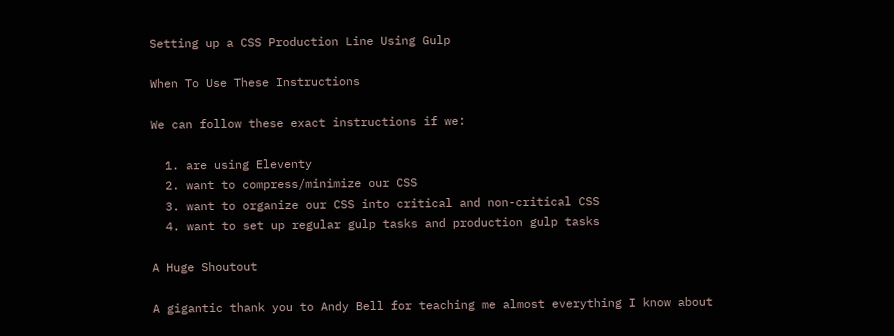Setting up a CSS Production Line Using Gulp

When To Use These Instructions

We can follow these exact instructions if we:

  1. are using Eleventy
  2. want to compress/minimize our CSS
  3. want to organize our CSS into critical and non-critical CSS
  4. want to set up regular gulp tasks and production gulp tasks

A Huge Shoutout

A gigantic thank you to Andy Bell for teaching me almost everything I know about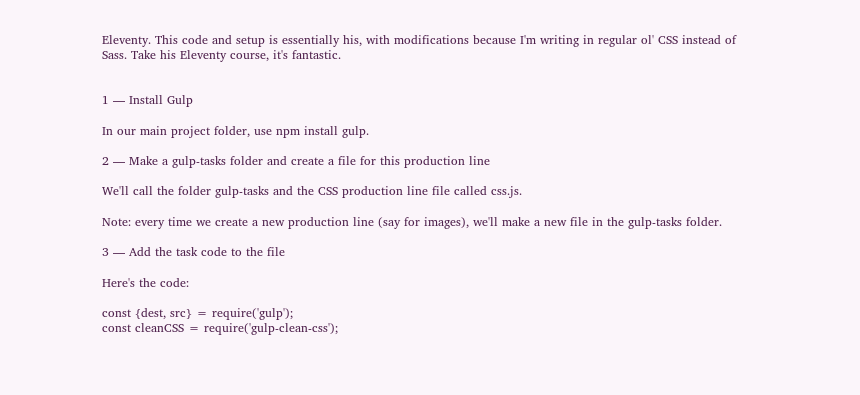Eleventy. This code and setup is essentially his, with modifications because I'm writing in regular ol' CSS instead of Sass. Take his Eleventy course, it's fantastic.


1 — Install Gulp

In our main project folder, use npm install gulp.

2 — Make a gulp-tasks folder and create a file for this production line

We'll call the folder gulp-tasks and the CSS production line file called css.js.

Note: every time we create a new production line (say for images), we'll make a new file in the gulp-tasks folder.

3 — Add the task code to the file

Here's the code:

const {dest, src} = require('gulp');
const cleanCSS = require('gulp-clean-css');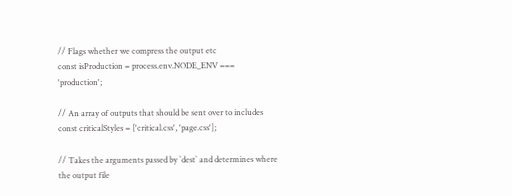// Flags whether we compress the output etc
const isProduction = process.env.NODE_ENV === 'production';

// An array of outputs that should be sent over to includes
const criticalStyles = ['critical.css', 'page.css'];

// Takes the arguments passed by `dest` and determines where the output file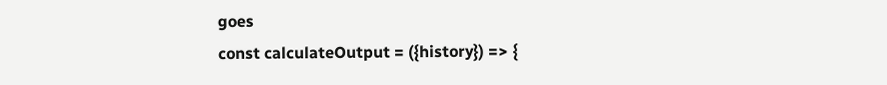goes
const calculateOutput = ({history}) => {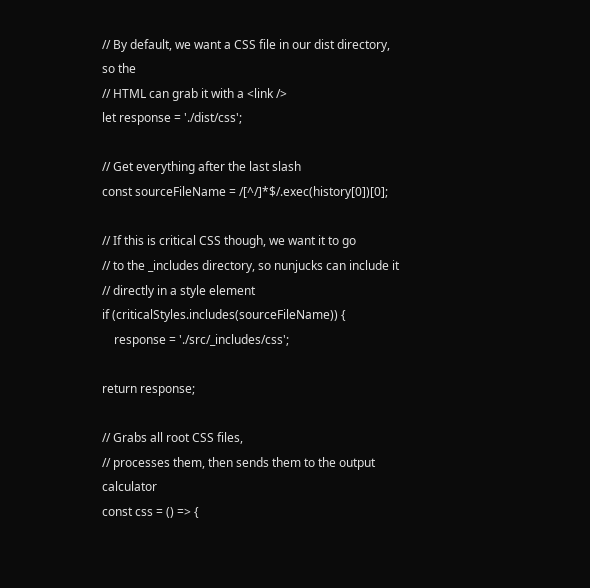// By default, we want a CSS file in our dist directory, so the
// HTML can grab it with a <link />
let response = './dist/css';

// Get everything after the last slash
const sourceFileName = /[^/]*$/.exec(history[0])[0];

// If this is critical CSS though, we want it to go
// to the _includes directory, so nunjucks can include it
// directly in a style element
if (criticalStyles.includes(sourceFileName)) {
    response = './src/_includes/css';

return response;

// Grabs all root CSS files,
// processes them, then sends them to the output calculator
const css = () => {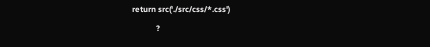return src('./src/css/*.css')
            ?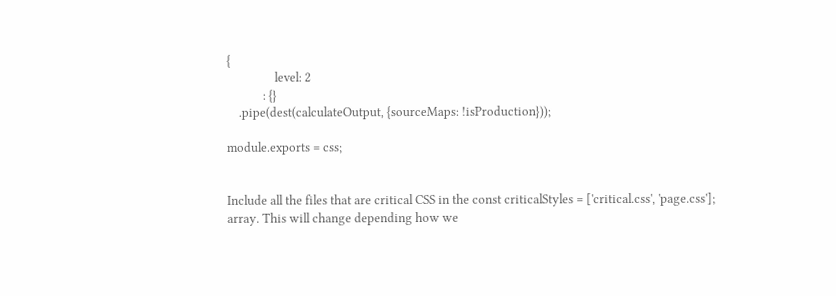{
                level: 2
            : {}
    .pipe(dest(calculateOutput, {sourceMaps: !isProduction}));

module.exports = css;


Include all the files that are critical CSS in the const criticalStyles = ['critical.css', 'page.css']; array. This will change depending how we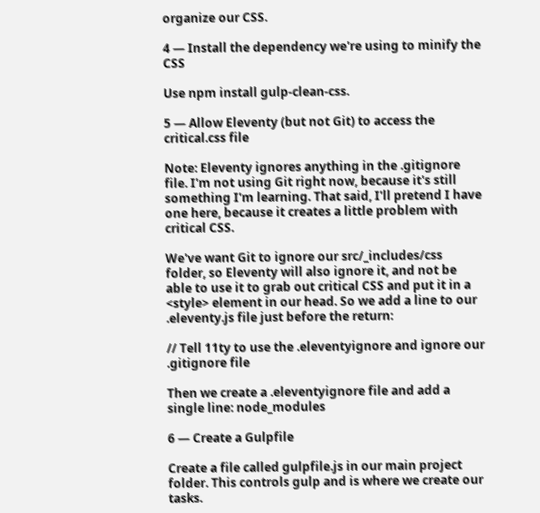organize our CSS.

4 — Install the dependency we're using to minify the CSS

Use npm install gulp-clean-css.

5 — Allow Eleventy (but not Git) to access the critical.css file

Note: Eleventy ignores anything in the .gitignore file. I'm not using Git right now, because it's still something I'm learning. That said, I'll pretend I have one here, because it creates a little problem with critical CSS.

We've want Git to ignore our src/_includes/css folder, so Eleventy will also ignore it, and not be able to use it to grab out critical CSS and put it in a <style> element in our head. So we add a line to our .eleventy.js file just before the return:

// Tell 11ty to use the .eleventyignore and ignore our .gitignore file

Then we create a .eleventyignore file and add a single line: node_modules

6 — Create a Gulpfile

Create a file called gulpfile.js in our main project folder. This controls gulp and is where we create our tasks.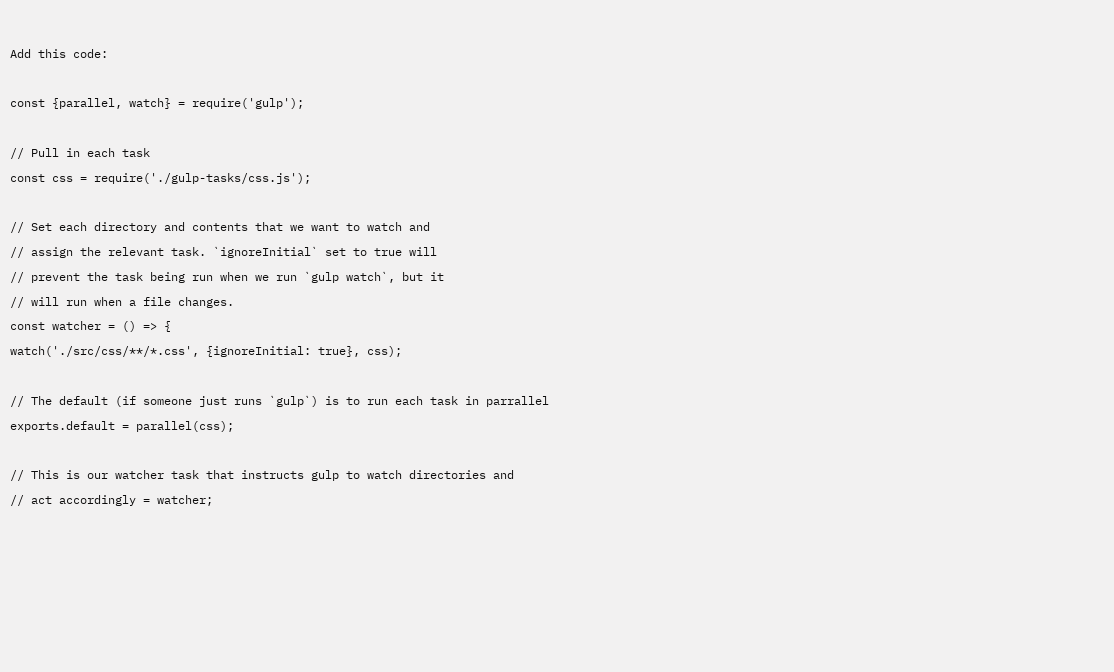Add this code:

const {parallel, watch} = require('gulp');

// Pull in each task
const css = require('./gulp-tasks/css.js');

// Set each directory and contents that we want to watch and
// assign the relevant task. `ignoreInitial` set to true will
// prevent the task being run when we run `gulp watch`, but it
// will run when a file changes.
const watcher = () => {
watch('./src/css/**/*.css', {ignoreInitial: true}, css);

// The default (if someone just runs `gulp`) is to run each task in parrallel
exports.default = parallel(css);

// This is our watcher task that instructs gulp to watch directories and
// act accordingly = watcher;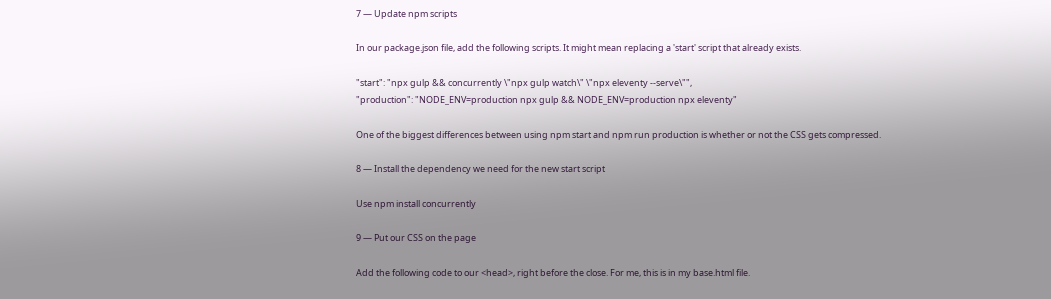7 — Update npm scripts

In our package.json file, add the following scripts. It might mean replacing a 'start' script that already exists.

"start": "npx gulp && concurrently \"npx gulp watch\" \"npx eleventy --serve\"",
"production": "NODE_ENV=production npx gulp && NODE_ENV=production npx eleventy"

One of the biggest differences between using npm start and npm run production is whether or not the CSS gets compressed.

8 — Install the dependency we need for the new start script

Use npm install concurrently

9 — Put our CSS on the page

Add the following code to our <head>, right before the close. For me, this is in my base.html file.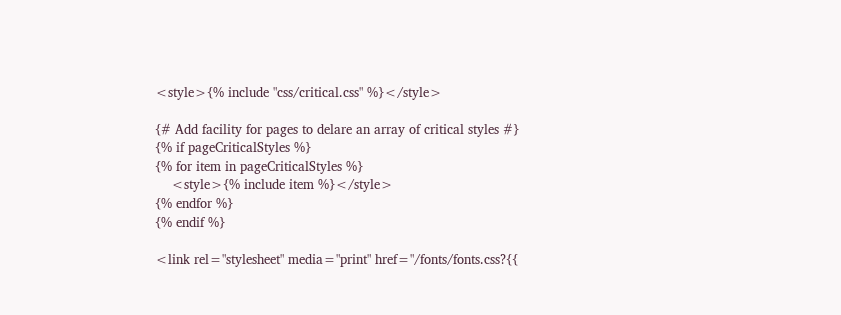<style>{% include "css/critical.css" %}</style>

{# Add facility for pages to delare an array of critical styles #}
{% if pageCriticalStyles %}
{% for item in pageCriticalStyles %}
    <style>{% include item %}</style>
{% endfor %}
{% endif %}

<link rel="stylesheet" media="print" href="/fonts/fonts.css?{{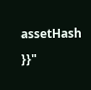assetHash }}"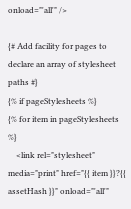onload="'all'" />

{# Add facility for pages to declare an array of stylesheet paths #}
{% if pageStylesheets %}
{% for item in pageStylesheets %}
    <link rel="stylesheet" media="print" href="{{ item }}?{{ assetHash }}" onload="'all'"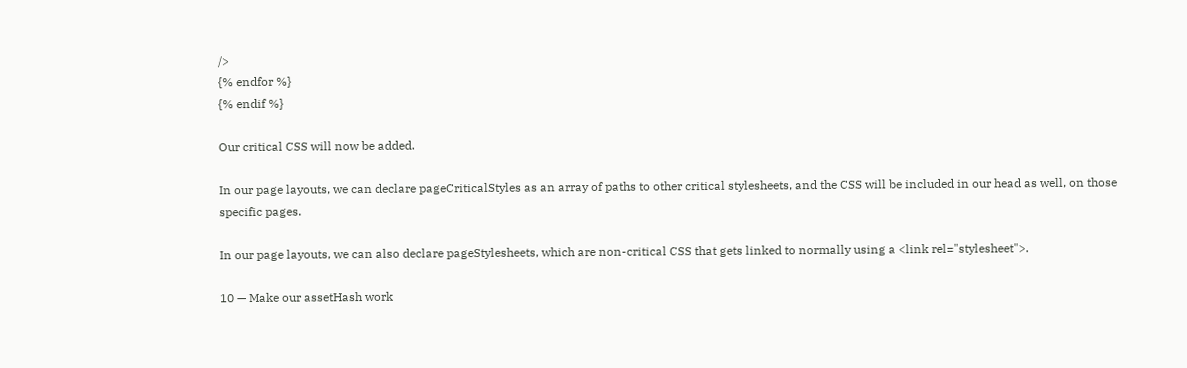/>
{% endfor %}
{% endif %}

Our critical CSS will now be added.

In our page layouts, we can declare pageCriticalStyles as an array of paths to other critical stylesheets, and the CSS will be included in our head as well, on those specific pages.

In our page layouts, we can also declare pageStylesheets, which are non-critical CSS that gets linked to normally using a <link rel="stylesheet">.

10 — Make our assetHash work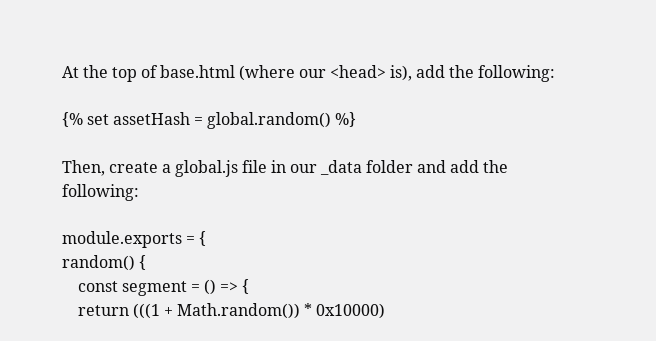At the top of base.html (where our <head> is), add the following:

{% set assetHash = global.random() %}

Then, create a global.js file in our _data folder and add the following:

module.exports = {
random() {
    const segment = () => {
    return (((1 + Math.random()) * 0x10000)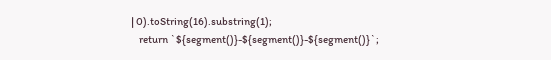| 0).toString(16).substring(1);
    return `${segment()}-${segment()}-${segment()}`;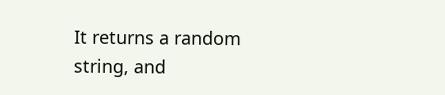It returns a random string, and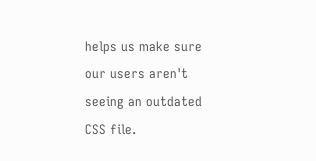helps us make sure our users aren't seeing an outdated CSS file.